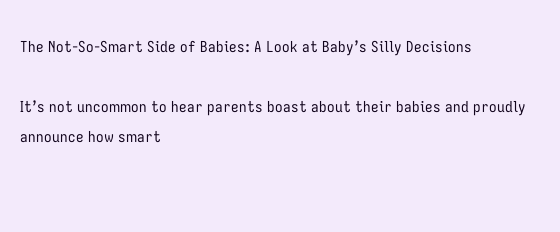The Not-So-Smart Side of Babies: A Look at Baby’s Silly Decisions

It’s not uncommon to hear parents boast about their babies and proudly announce how smart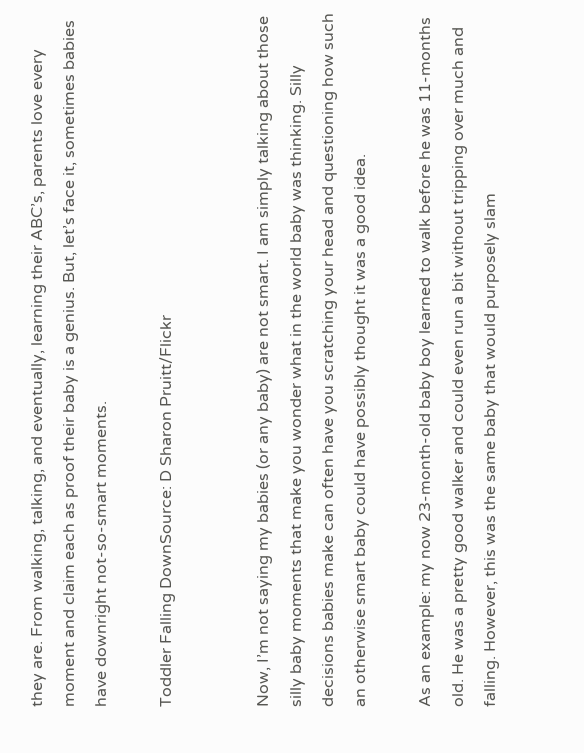they are. From walking, talking, and eventually, learning their ABC’s, parents love every moment and claim each as proof their baby is a genius. But, let’s face it, sometimes babies have downright not-so-smart moments.

Toddler Falling DownSource: D Sharon Pruitt/Flickr


Now, I’m not saying my babies (or any baby) are not smart. I am simply talking about those silly baby moments that make you wonder what in the world baby was thinking. Silly decisions babies make can often have you scratching your head and questioning how such an otherwise smart baby could have possibly thought it was a good idea.

As an example: my now 23-month-old baby boy learned to walk before he was 11-months old. He was a pretty good walker and could even run a bit without tripping over much and falling. However, this was the same baby that would purposely slam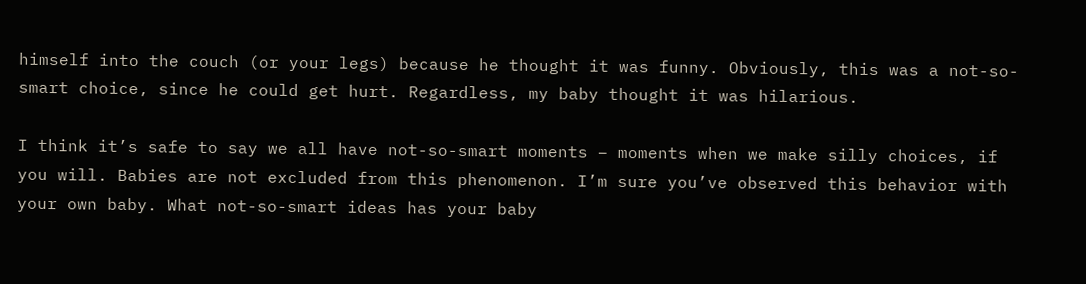himself into the couch (or your legs) because he thought it was funny. Obviously, this was a not-so-smart choice, since he could get hurt. Regardless, my baby thought it was hilarious.

I think it’s safe to say we all have not-so-smart moments – moments when we make silly choices, if you will. Babies are not excluded from this phenomenon. I’m sure you’ve observed this behavior with your own baby. What not-so-smart ideas has your baby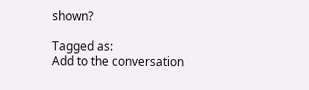shown?

Tagged as:
Add to the conversation